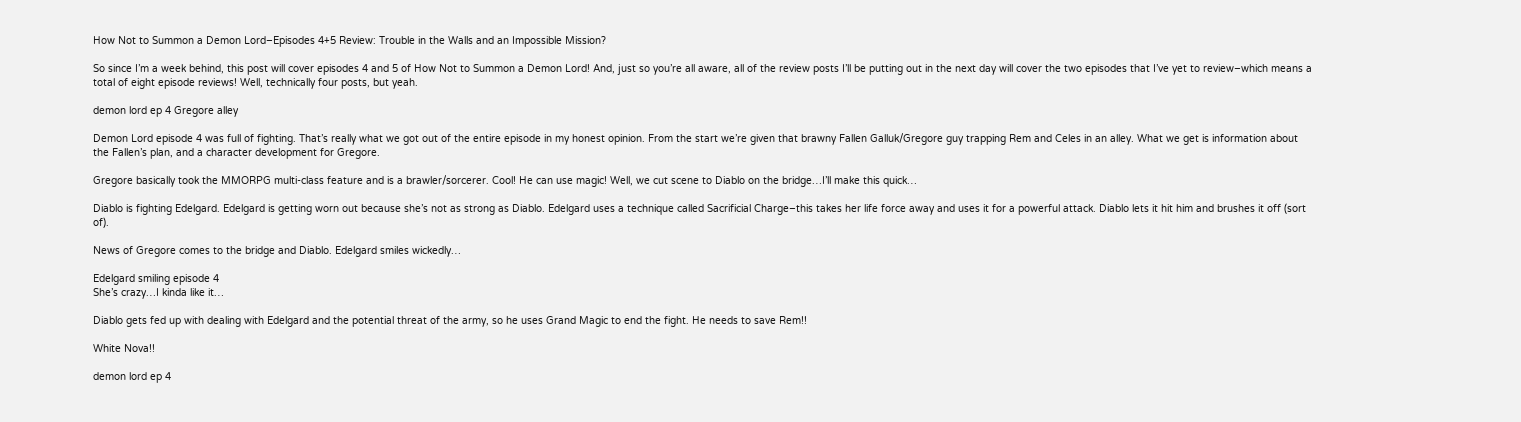How Not to Summon a Demon Lord–Episodes 4+5 Review: Trouble in the Walls and an Impossible Mission?

So since I’m a week behind, this post will cover episodes 4 and 5 of How Not to Summon a Demon Lord! And, just so you’re all aware, all of the review posts I’ll be putting out in the next day will cover the two episodes that I’ve yet to review–which means a total of eight episode reviews! Well, technically four posts, but yeah.

demon lord ep 4 Gregore alley

Demon Lord episode 4 was full of fighting. That’s really what we got out of the entire episode in my honest opinion. From the start we’re given that brawny Fallen Galluk/Gregore guy trapping Rem and Celes in an alley. What we get is information about the Fallen’s plan, and a character development for Gregore.

Gregore basically took the MMORPG multi-class feature and is a brawler/sorcerer. Cool! He can use magic! Well, we cut scene to Diablo on the bridge…I’ll make this quick…

Diablo is fighting Edelgard. Edelgard is getting worn out because she’s not as strong as Diablo. Edelgard uses a technique called Sacrificial Charge–this takes her life force away and uses it for a powerful attack. Diablo lets it hit him and brushes it off (sort of).

News of Gregore comes to the bridge and Diablo. Edelgard smiles wickedly…

Edelgard smiling episode 4
She’s crazy…I kinda like it…

Diablo gets fed up with dealing with Edelgard and the potential threat of the army, so he uses Grand Magic to end the fight. He needs to save Rem!!

White Nova!!

demon lord ep 4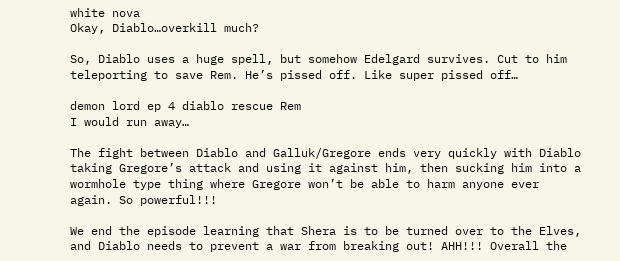white nova
Okay, Diablo…overkill much?

So, Diablo uses a huge spell, but somehow Edelgard survives. Cut to him teleporting to save Rem. He’s pissed off. Like super pissed off…

demon lord ep 4 diablo rescue Rem
I would run away…

The fight between Diablo and Galluk/Gregore ends very quickly with Diablo taking Gregore’s attack and using it against him, then sucking him into a wormhole type thing where Gregore won’t be able to harm anyone ever again. So powerful!!!

We end the episode learning that Shera is to be turned over to the Elves, and Diablo needs to prevent a war from breaking out! AHH!!! Overall the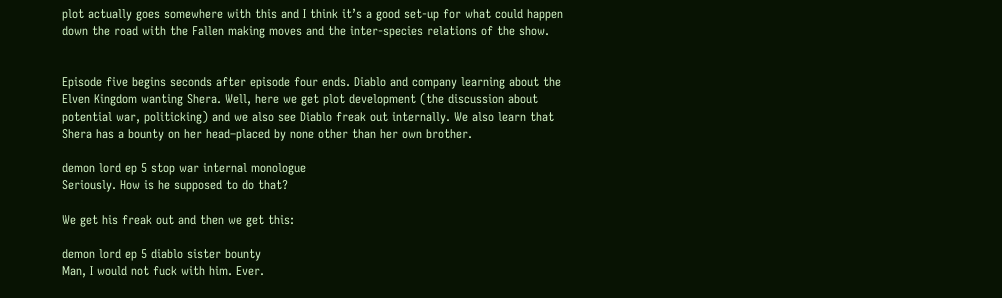plot actually goes somewhere with this and I think it’s a good set-up for what could happen down the road with the Fallen making moves and the inter-species relations of the show.


Episode five begins seconds after episode four ends. Diablo and company learning about the Elven Kingdom wanting Shera. Well, here we get plot development (the discussion about potential war, politicking) and we also see Diablo freak out internally. We also learn that Shera has a bounty on her head–placed by none other than her own brother.

demon lord ep 5 stop war internal monologue
Seriously. How is he supposed to do that?

We get his freak out and then we get this:

demon lord ep 5 diablo sister bounty
Man, I would not fuck with him. Ever.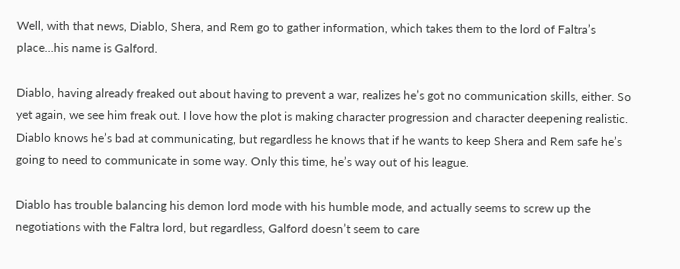Well, with that news, Diablo, Shera, and Rem go to gather information, which takes them to the lord of Faltra’s place…his name is Galford.

Diablo, having already freaked out about having to prevent a war, realizes he’s got no communication skills, either. So yet again, we see him freak out. I love how the plot is making character progression and character deepening realistic. Diablo knows he’s bad at communicating, but regardless he knows that if he wants to keep Shera and Rem safe he’s going to need to communicate in some way. Only this time, he’s way out of his league.

Diablo has trouble balancing his demon lord mode with his humble mode, and actually seems to screw up the negotiations with the Faltra lord, but regardless, Galford doesn’t seem to care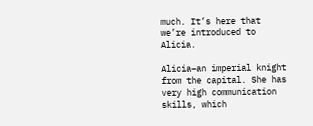much. It’s here that we’re introduced to Alicia.

Alicia–an imperial knight from the capital. She has very high communication skills, which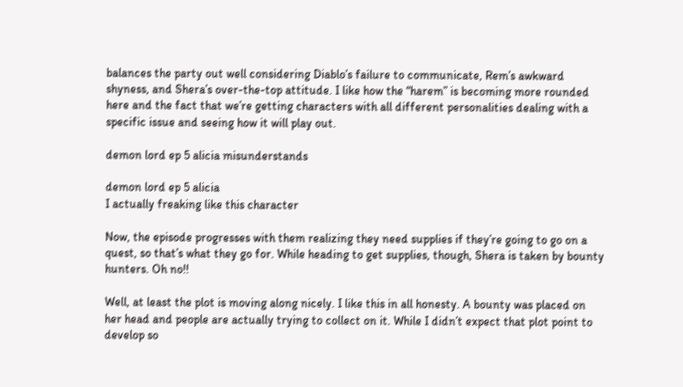balances the party out well considering Diablo’s failure to communicate, Rem’s awkward shyness, and Shera’s over-the-top attitude. I like how the “harem” is becoming more rounded here and the fact that we’re getting characters with all different personalities dealing with a specific issue and seeing how it will play out.

demon lord ep 5 alicia misunderstands

demon lord ep 5 alicia
I actually freaking like this character

Now, the episode progresses with them realizing they need supplies if they’re going to go on a quest, so that’s what they go for. While heading to get supplies, though, Shera is taken by bounty hunters. Oh no!!

Well, at least the plot is moving along nicely. I like this in all honesty. A bounty was placed on her head and people are actually trying to collect on it. While I didn’t expect that plot point to develop so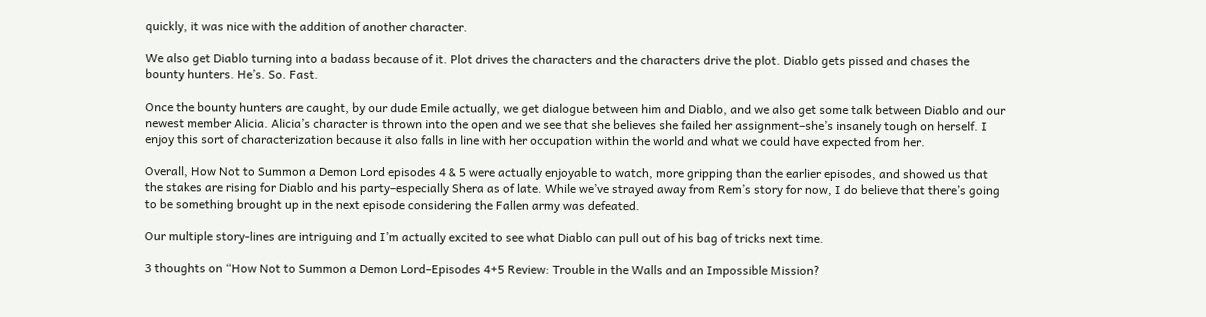quickly, it was nice with the addition of another character.

We also get Diablo turning into a badass because of it. Plot drives the characters and the characters drive the plot. Diablo gets pissed and chases the bounty hunters. He’s. So. Fast.

Once the bounty hunters are caught, by our dude Emile actually, we get dialogue between him and Diablo, and we also get some talk between Diablo and our newest member Alicia. Alicia’s character is thrown into the open and we see that she believes she failed her assignment–she’s insanely tough on herself. I enjoy this sort of characterization because it also falls in line with her occupation within the world and what we could have expected from her.

Overall, How Not to Summon a Demon Lord episodes 4 & 5 were actually enjoyable to watch, more gripping than the earlier episodes, and showed us that the stakes are rising for Diablo and his party–especially Shera as of late. While we’ve strayed away from Rem’s story for now, I do believe that there’s going to be something brought up in the next episode considering the Fallen army was defeated.

Our multiple story-lines are intriguing and I’m actually excited to see what Diablo can pull out of his bag of tricks next time.

3 thoughts on “How Not to Summon a Demon Lord–Episodes 4+5 Review: Trouble in the Walls and an Impossible Mission?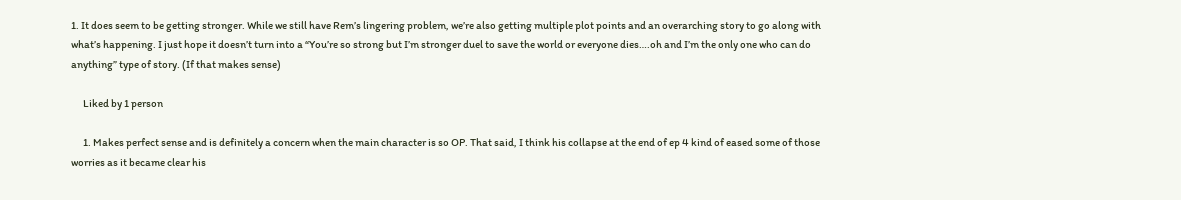1. It does seem to be getting stronger. While we still have Rem’s lingering problem, we’re also getting multiple plot points and an overarching story to go along with what’s happening. I just hope it doesn’t turn into a “You’re so strong but I’m stronger duel to save the world or everyone dies….oh and I’m the only one who can do anything” type of story. (If that makes sense)

      Liked by 1 person

      1. Makes perfect sense and is definitely a concern when the main character is so OP. That said, I think his collapse at the end of ep 4 kind of eased some of those worries as it became clear his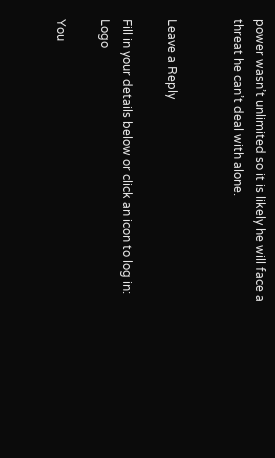power wasn’t unlimited so it is likely he will face a threat he can’t deal with alone.


Leave a Reply

Fill in your details below or click an icon to log in: Logo

You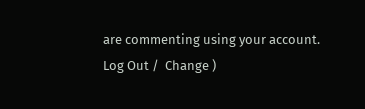are commenting using your account. Log Out /  Change )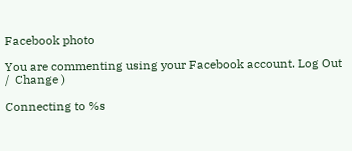Facebook photo

You are commenting using your Facebook account. Log Out /  Change )

Connecting to %s